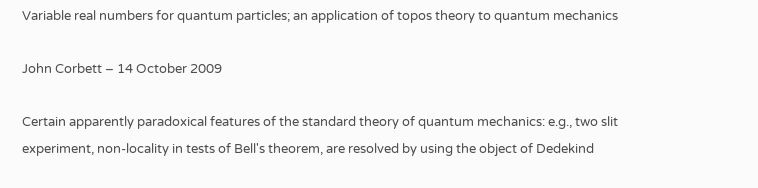Variable real numbers for quantum particles; an application of topos theory to quantum mechanics

John Corbett – 14 October 2009

Certain apparently paradoxical features of the standard theory of quantum mechanics: e.g., two slit experiment, non-locality in tests of Bell's theorem, are resolved by using the object of Dedekind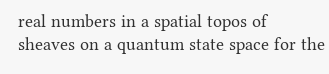real numbers in a spatial topos of sheaves on a quantum state space for the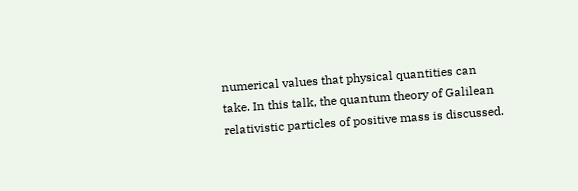numerical values that physical quantities can take. In this talk, the quantum theory of Galilean relativistic particles of positive mass is discussed.